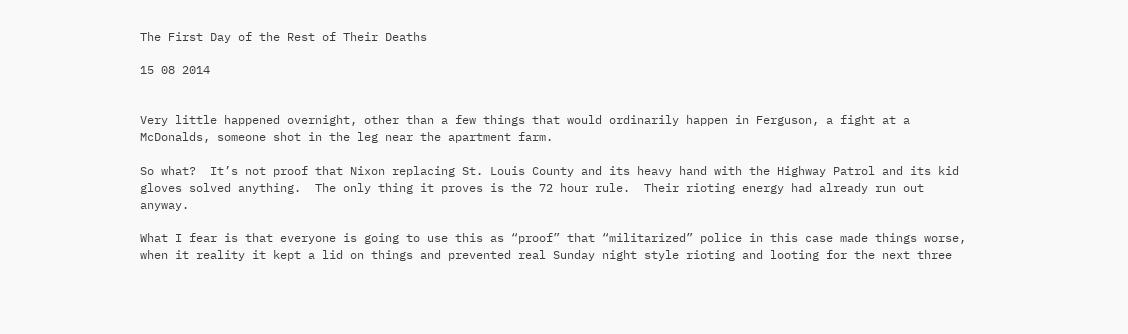The First Day of the Rest of Their Deaths

15 08 2014


Very little happened overnight, other than a few things that would ordinarily happen in Ferguson, a fight at a McDonalds, someone shot in the leg near the apartment farm.

So what?  It’s not proof that Nixon replacing St. Louis County and its heavy hand with the Highway Patrol and its kid gloves solved anything.  The only thing it proves is the 72 hour rule.  Their rioting energy had already run out anyway.

What I fear is that everyone is going to use this as “proof” that “militarized” police in this case made things worse, when it reality it kept a lid on things and prevented real Sunday night style rioting and looting for the next three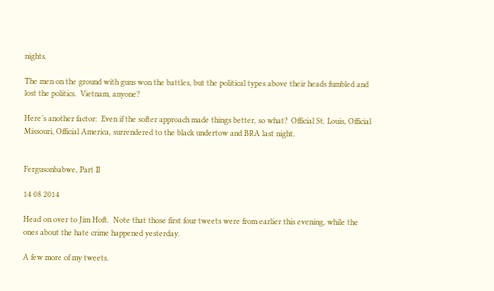nights.

The men on the ground with guns won the battles, but the political types above their heads fumbled and lost the politics.  Vietnam, anyone?

Here’s another factor:  Even if the softer approach made things better, so what?  Official St. Louis, Official Missouri, Official America, surrendered to the black undertow and BRA last night.


Fergusonbabwe, Part II

14 08 2014

Head on over to Jim Hoft.  Note that those first four tweets were from earlier this evening, while the ones about the hate crime happened yesterday.

A few more of my tweets.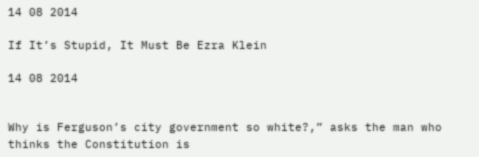14 08 2014

If It’s Stupid, It Must Be Ezra Klein

14 08 2014


Why is Ferguson’s city government so white?,” asks the man who thinks the Constitution is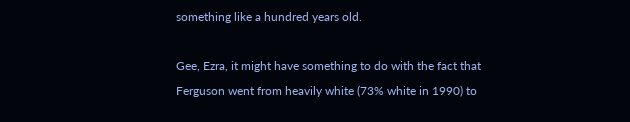something like a hundred years old.

Gee, Ezra, it might have something to do with the fact that Ferguson went from heavily white (73% white in 1990) to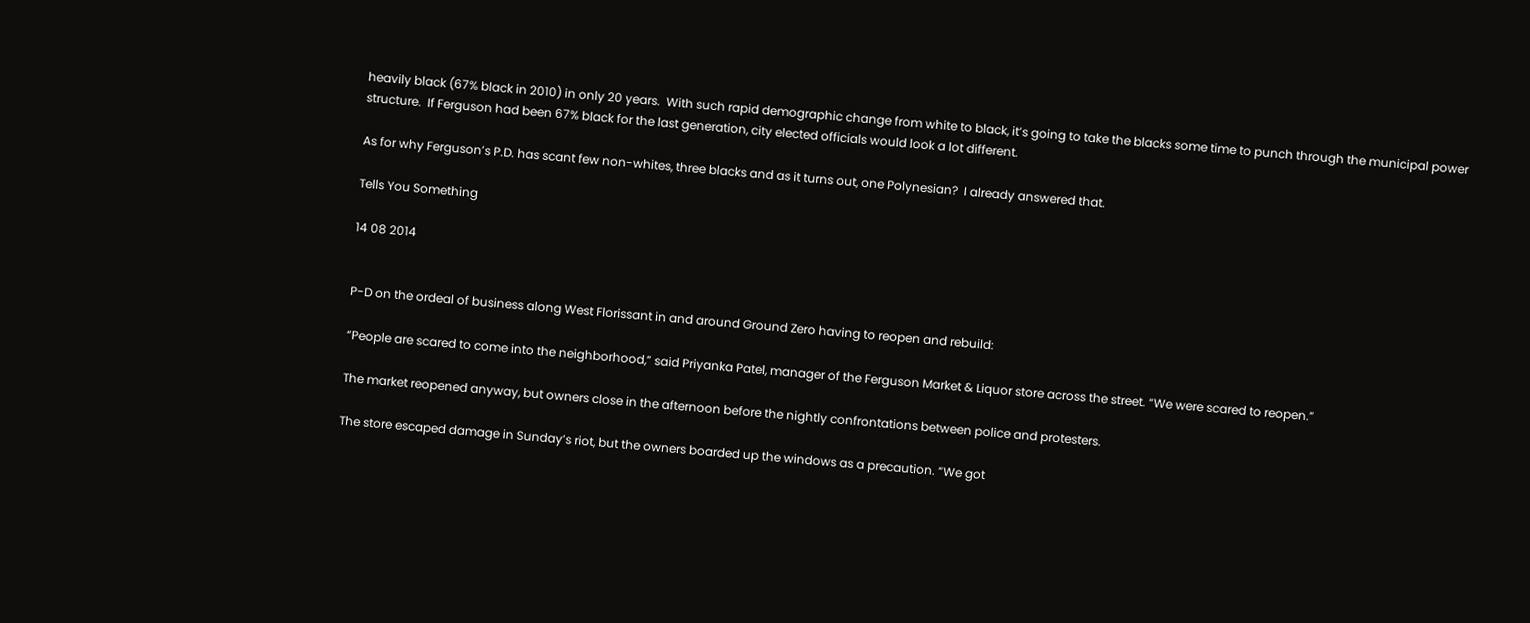heavily black (67% black in 2010) in only 20 years.  With such rapid demographic change from white to black, it’s going to take the blacks some time to punch through the municipal power structure.  If Ferguson had been 67% black for the last generation, city elected officials would look a lot different.

As for why Ferguson’s P.D. has scant few non-whites, three blacks and as it turns out, one Polynesian?  I already answered that.

Tells You Something

14 08 2014


P-D on the ordeal of business along West Florissant in and around Ground Zero having to reopen and rebuild:

“People are scared to come into the neighborhood,” said Priyanka Patel, manager of the Ferguson Market & Liquor store across the street. “We were scared to reopen.”

The market reopened anyway, but owners close in the afternoon before the nightly confrontations between police and protesters.

The store escaped damage in Sunday’s riot, but the owners boarded up the windows as a precaution. “We got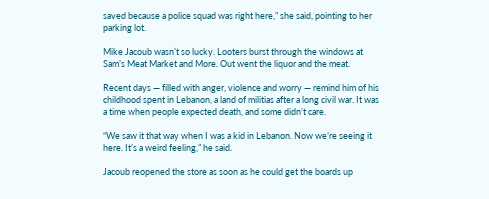saved because a police squad was right here,” she said, pointing to her parking lot.

Mike Jacoub wasn’t so lucky. Looters burst through the windows at Sam’s Meat Market and More. Out went the liquor and the meat.

Recent days — filled with anger, violence and worry — remind him of his childhood spent in Lebanon, a land of militias after a long civil war. It was a time when people expected death, and some didn’t care.

“We saw it that way when I was a kid in Lebanon. Now we’re seeing it here. It’s a weird feeling,” he said.

Jacoub reopened the store as soon as he could get the boards up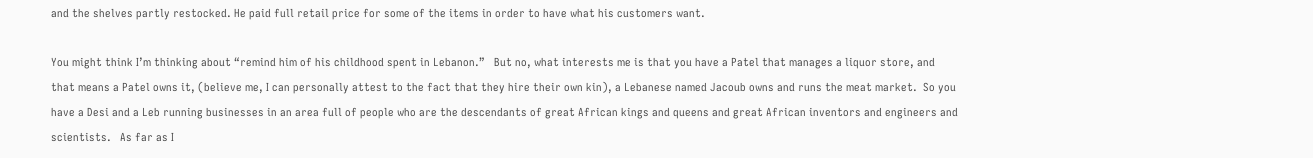and the shelves partly restocked. He paid full retail price for some of the items in order to have what his customers want.

You might think I’m thinking about “remind him of his childhood spent in Lebanon.”   But no, what interests me is that you have a Patel that manages a liquor store, and that means a Patel owns it, (believe me, I can personally attest to the fact that they hire their own kin), a Lebanese named Jacoub owns and runs the meat market.  So you have a Desi and a Leb running businesses in an area full of people who are the descendants of great African kings and queens and great African inventors and engineers and scientists.   As far as I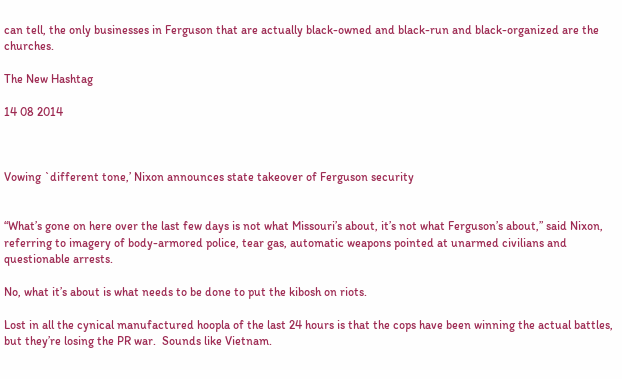can tell, the only businesses in Ferguson that are actually black-owned and black-run and black-organized are the churches.

The New Hashtag

14 08 2014



Vowing `different tone,’ Nixon announces state takeover of Ferguson security


“What’s gone on here over the last few days is not what Missouri’s about, it’s not what Ferguson’s about,” said Nixon, referring to imagery of body-armored police, tear gas, automatic weapons pointed at unarmed civilians and questionable arrests.

No, what it’s about is what needs to be done to put the kibosh on riots.

Lost in all the cynical manufactured hoopla of the last 24 hours is that the cops have been winning the actual battles, but they’re losing the PR war.  Sounds like Vietnam.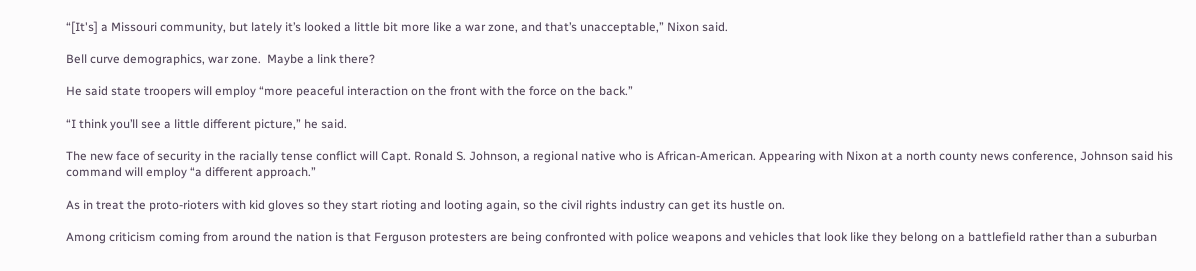“[It's] a Missouri community, but lately it’s looked a little bit more like a war zone, and that’s unacceptable,” Nixon said.

Bell curve demographics, war zone.  Maybe a link there?

He said state troopers will employ “more peaceful interaction on the front with the force on the back.”

“I think you’ll see a little different picture,” he said.

The new face of security in the racially tense conflict will Capt. Ronald S. Johnson, a regional native who is African-American. Appearing with Nixon at a north county news conference, Johnson said his command will employ “a different approach.”

As in treat the proto-rioters with kid gloves so they start rioting and looting again, so the civil rights industry can get its hustle on.

Among criticism coming from around the nation is that Ferguson protesters are being confronted with police weapons and vehicles that look like they belong on a battlefield rather than a suburban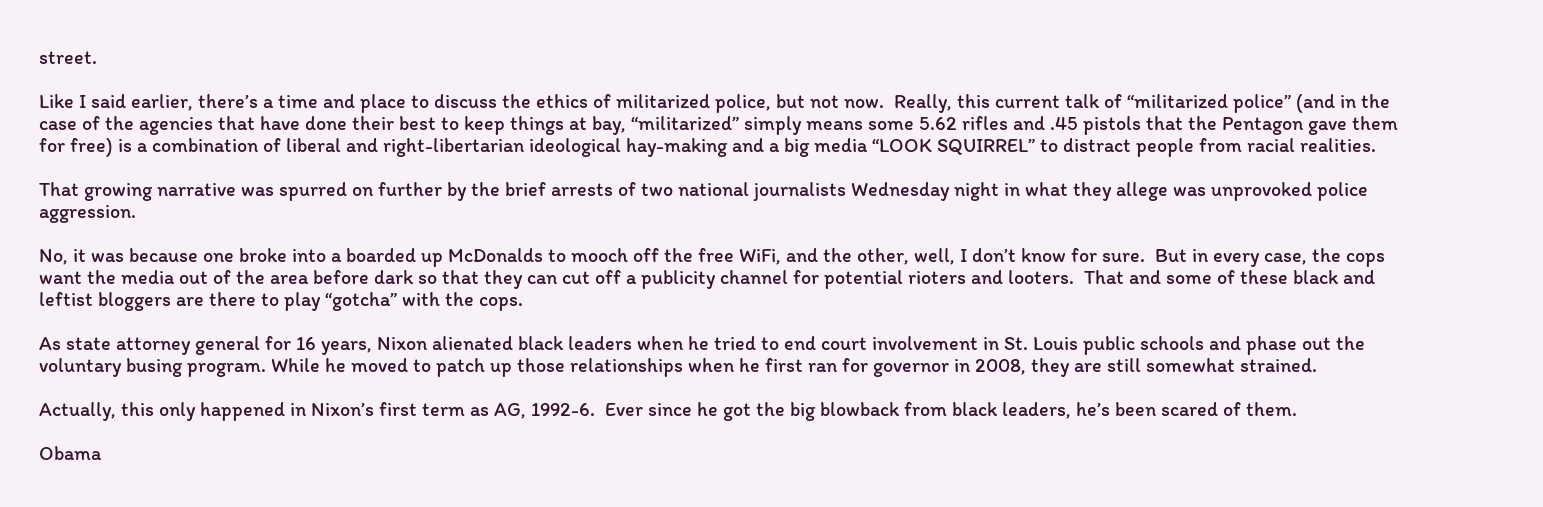street.

Like I said earlier, there’s a time and place to discuss the ethics of militarized police, but not now.  Really, this current talk of “militarized police” (and in the case of the agencies that have done their best to keep things at bay, “militarized” simply means some 5.62 rifles and .45 pistols that the Pentagon gave them for free) is a combination of liberal and right-libertarian ideological hay-making and a big media “LOOK SQUIRREL” to distract people from racial realities.

That growing narrative was spurred on further by the brief arrests of two national journalists Wednesday night in what they allege was unprovoked police aggression.

No, it was because one broke into a boarded up McDonalds to mooch off the free WiFi, and the other, well, I don’t know for sure.  But in every case, the cops want the media out of the area before dark so that they can cut off a publicity channel for potential rioters and looters.  That and some of these black and leftist bloggers are there to play “gotcha” with the cops.

As state attorney general for 16 years, Nixon alienated black leaders when he tried to end court involvement in St. Louis public schools and phase out the voluntary busing program. While he moved to patch up those relationships when he first ran for governor in 2008, they are still somewhat strained.

Actually, this only happened in Nixon’s first term as AG, 1992-6.  Ever since he got the big blowback from black leaders, he’s been scared of them.

Obama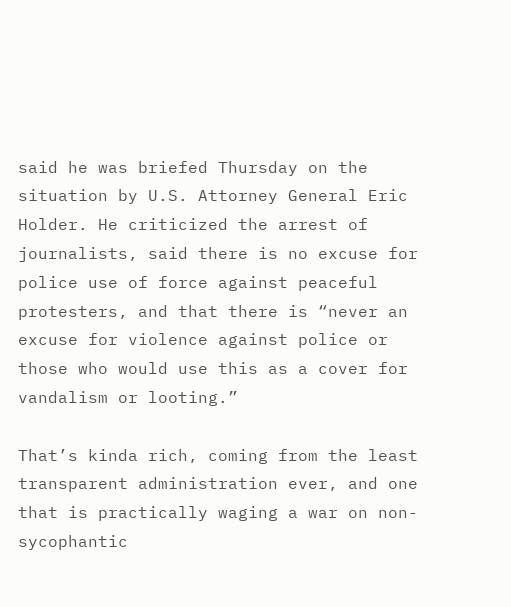said he was briefed Thursday on the situation by U.S. Attorney General Eric Holder. He criticized the arrest of journalists, said there is no excuse for police use of force against peaceful protesters, and that there is “never an excuse for violence against police or those who would use this as a cover for vandalism or looting.”

That’s kinda rich, coming from the least transparent administration ever, and one that is practically waging a war on non-sycophantic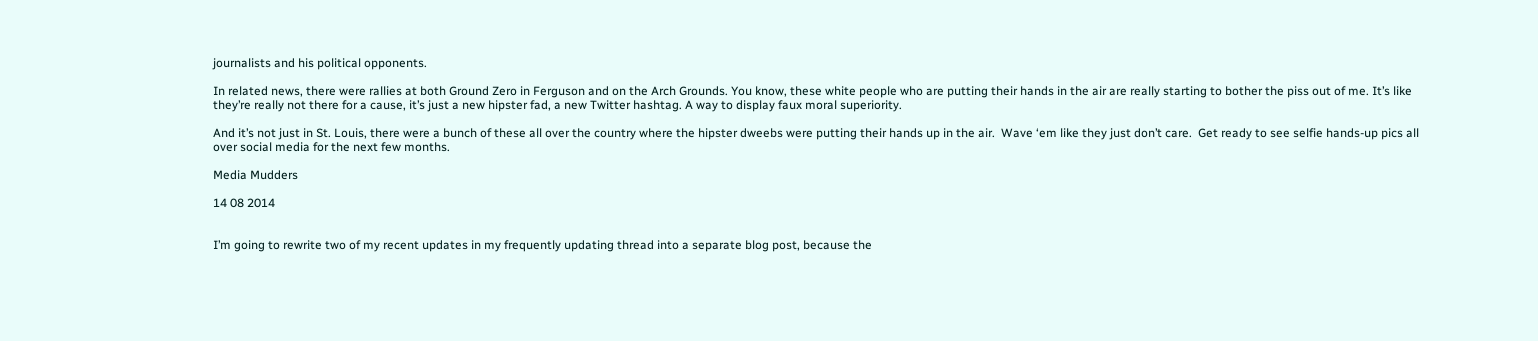journalists and his political opponents.

In related news, there were rallies at both Ground Zero in Ferguson and on the Arch Grounds. You know, these white people who are putting their hands in the air are really starting to bother the piss out of me. It’s like they’re really not there for a cause, it’s just a new hipster fad, a new Twitter hashtag. A way to display faux moral superiority.

And it’s not just in St. Louis, there were a bunch of these all over the country where the hipster dweebs were putting their hands up in the air.  Wave ‘em like they just don’t care.  Get ready to see selfie hands-up pics all over social media for the next few months.

Media Mudders

14 08 2014


I’m going to rewrite two of my recent updates in my frequently updating thread into a separate blog post, because the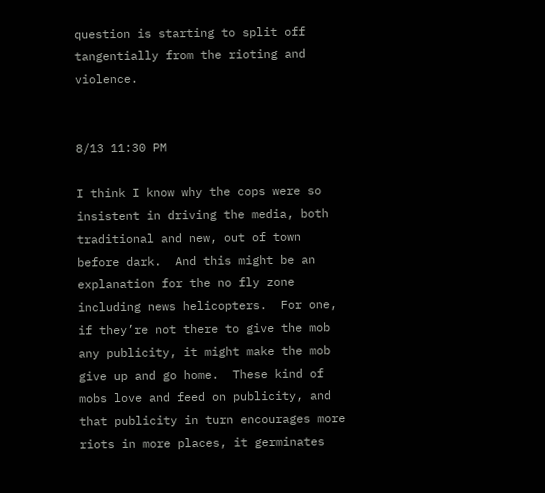question is starting to split off tangentially from the rioting and violence.


8/13 11:30 PM

I think I know why the cops were so insistent in driving the media, both traditional and new, out of town before dark.  And this might be an explanation for the no fly zone including news helicopters.  For one, if they’re not there to give the mob any publicity, it might make the mob give up and go home.  These kind of mobs love and feed on publicity, and that publicity in turn encourages more riots in more places, it germinates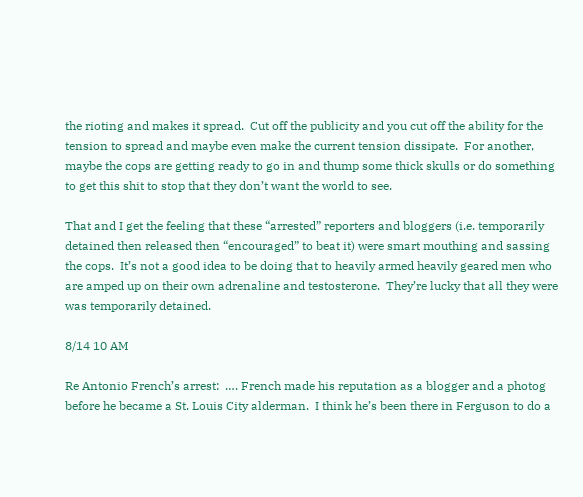the rioting and makes it spread.  Cut off the publicity and you cut off the ability for the tension to spread and maybe even make the current tension dissipate.  For another, maybe the cops are getting ready to go in and thump some thick skulls or do something to get this shit to stop that they don’t want the world to see.

That and I get the feeling that these “arrested” reporters and bloggers (i.e. temporarily detained then released then “encouraged” to beat it) were smart mouthing and sassing the cops.  It’s not a good idea to be doing that to heavily armed heavily geared men who are amped up on their own adrenaline and testosterone.  They’re lucky that all they were was temporarily detained.

8/14 10 AM

Re Antonio French’s arrest:  …. French made his reputation as a blogger and a photog before he became a St. Louis City alderman.  I think he’s been there in Ferguson to do a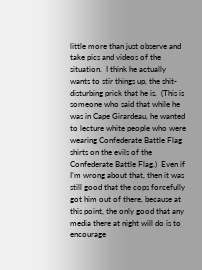little more than just observe and take pics and videos of the situation.  I think he actually wants to stir things up, the shit-disturbing prick that he is.  (This is someone who said that while he was in Cape Girardeau, he wanted to lecture white people who were wearing Confederate Battle Flag shirts on the evils of the Confederate Battle Flag.)  Even if I’m wrong about that, then it was still good that the cops forcefully got him out of there, because at this point, the only good that any media there at night will do is to encourage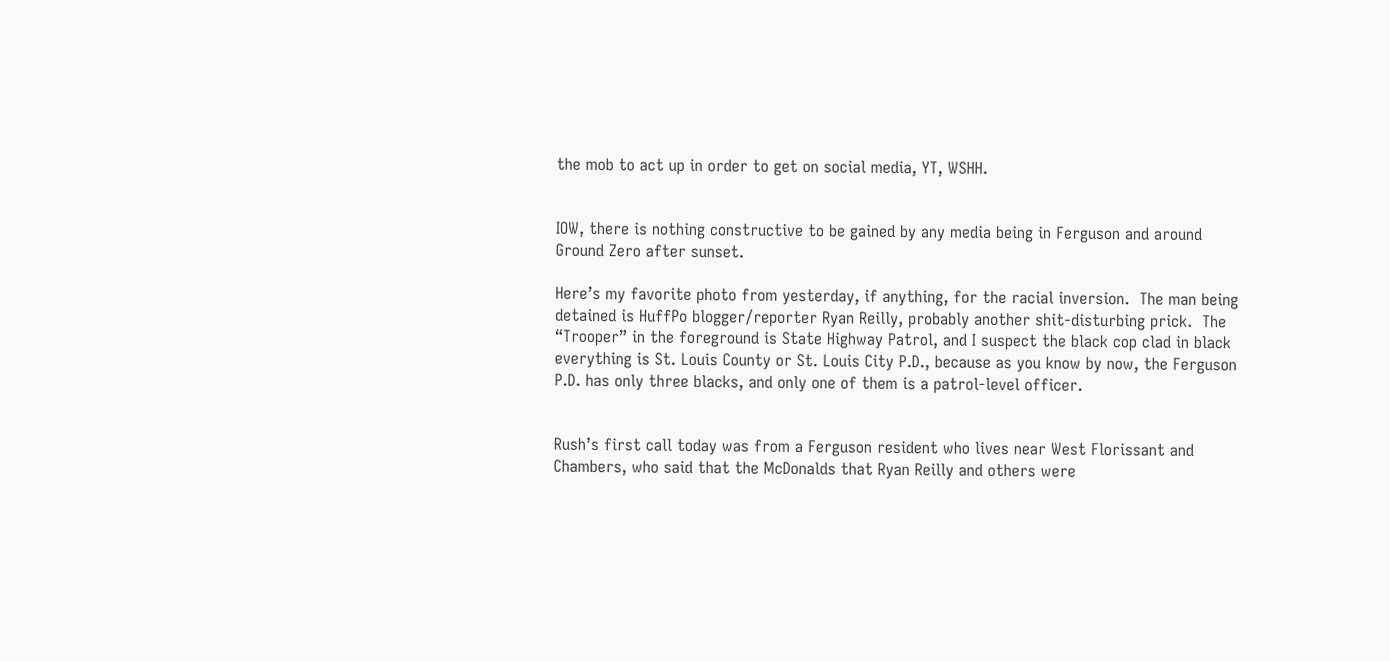the mob to act up in order to get on social media, YT, WSHH.


IOW, there is nothing constructive to be gained by any media being in Ferguson and around Ground Zero after sunset.

Here’s my favorite photo from yesterday, if anything, for the racial inversion.  The man being detained is HuffPo blogger/reporter Ryan Reilly, probably another shit-disturbing prick.  The “Trooper” in the foreground is State Highway Patrol, and I suspect the black cop clad in black everything is St. Louis County or St. Louis City P.D., because as you know by now, the Ferguson P.D. has only three blacks, and only one of them is a patrol-level officer.


Rush’s first call today was from a Ferguson resident who lives near West Florissant and Chambers, who said that the McDonalds that Ryan Reilly and others were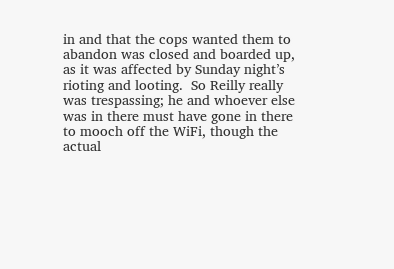in and that the cops wanted them to abandon was closed and boarded up, as it was affected by Sunday night’s rioting and looting.  So Reilly really was trespassing; he and whoever else was in there must have gone in there to mooch off the WiFi, though the actual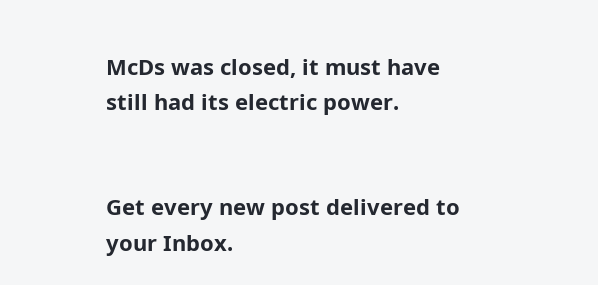McDs was closed, it must have still had its electric power.


Get every new post delivered to your Inbox.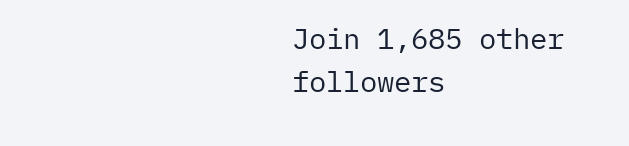Join 1,685 other followers